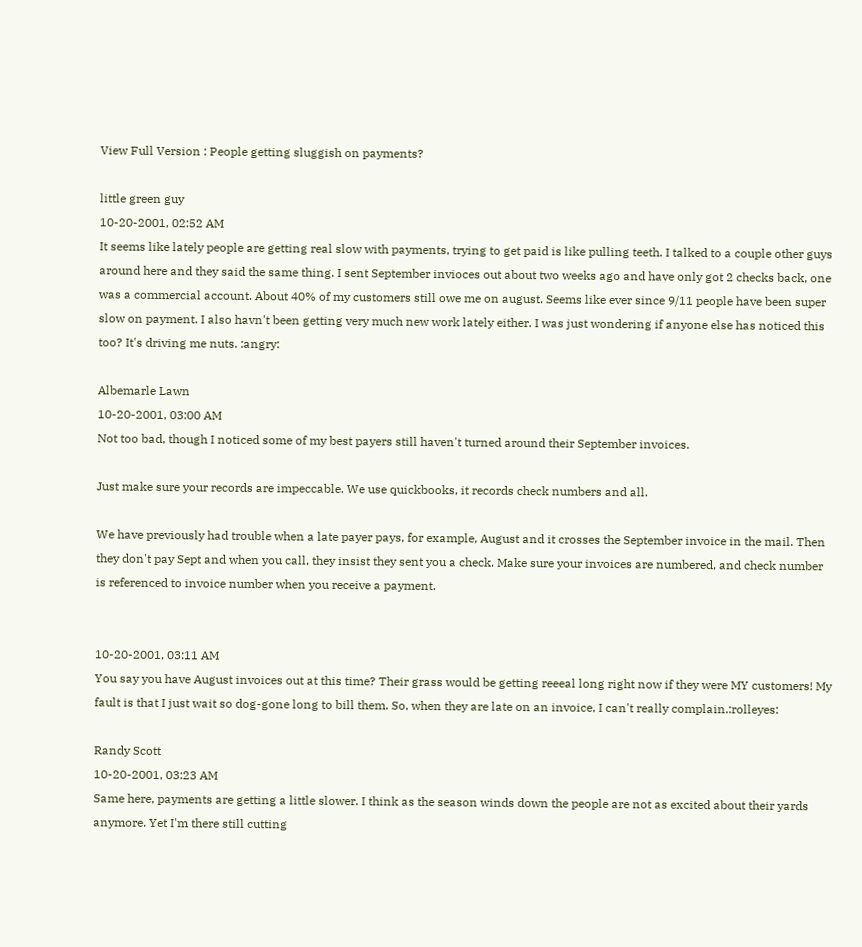View Full Version : People getting sluggish on payments?

little green guy
10-20-2001, 02:52 AM
It seems like lately people are getting real slow with payments, trying to get paid is like pulling teeth. I talked to a couple other guys around here and they said the same thing. I sent September invioces out about two weeks ago and have only got 2 checks back, one was a commercial account. About 40% of my customers still owe me on august. Seems like ever since 9/11 people have been super slow on payment. I also havn't been getting very much new work lately either. I was just wondering if anyone else has noticed this too? It's driving me nuts. :angry:

Albemarle Lawn
10-20-2001, 03:00 AM
Not too bad, though I noticed some of my best payers still haven't turned around their September invoices.

Just make sure your records are impeccable. We use quickbooks, it records check numbers and all.

We have previously had trouble when a late payer pays, for example, August and it crosses the September invoice in the mail. Then they don't pay Sept and when you call, they insist they sent you a check. Make sure your invoices are numbered, and check number is referenced to invoice number when you receive a payment.


10-20-2001, 03:11 AM
You say you have August invoices out at this time? Their grass would be getting reeeal long right now if they were MY customers! My fault is that I just wait so dog-gone long to bill them. So, when they are late on an invoice, I can't really complain.:rolleyes:

Randy Scott
10-20-2001, 03:23 AM
Same here, payments are getting a little slower. I think as the season winds down the people are not as excited about their yards anymore. Yet I'm there still cutting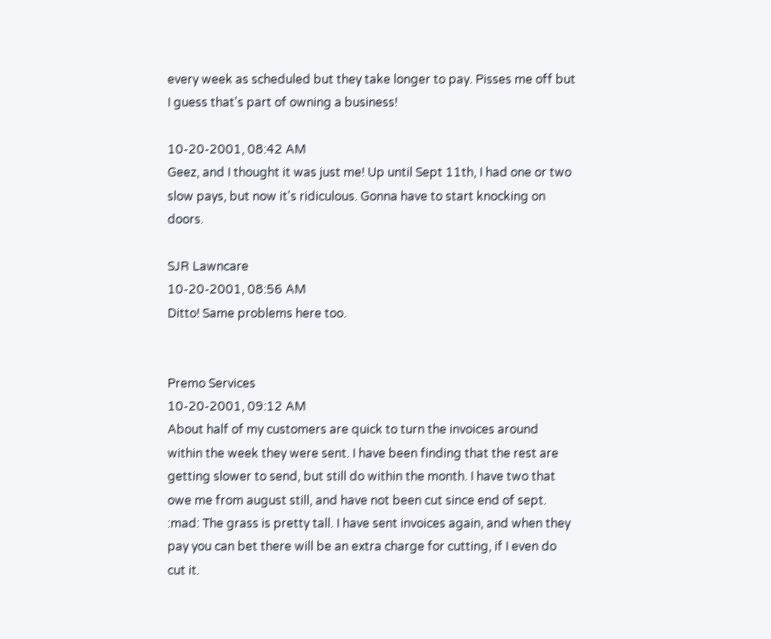every week as scheduled but they take longer to pay. Pisses me off but I guess that's part of owning a business!

10-20-2001, 08:42 AM
Geez, and I thought it was just me! Up until Sept 11th, I had one or two slow pays, but now it's ridiculous. Gonna have to start knocking on doors.

SJR Lawncare
10-20-2001, 08:56 AM
Ditto! Same problems here too.


Premo Services
10-20-2001, 09:12 AM
About half of my customers are quick to turn the invoices around within the week they were sent. I have been finding that the rest are getting slower to send, but still do within the month. I have two that owe me from august still, and have not been cut since end of sept. :mad: The grass is pretty tall. I have sent invoices again, and when they pay you can bet there will be an extra charge for cutting, if I even do cut it.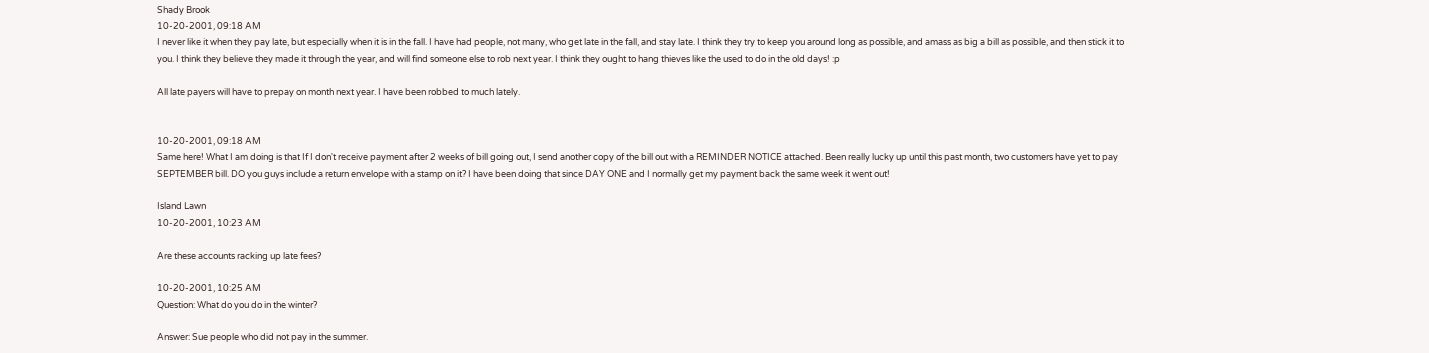Shady Brook
10-20-2001, 09:18 AM
I never like it when they pay late, but especially when it is in the fall. I have had people, not many, who get late in the fall, and stay late. I think they try to keep you around long as possible, and amass as big a bill as possible, and then stick it to you. I think they believe they made it through the year, and will find someone else to rob next year. I think they ought to hang thieves like the used to do in the old days! :p

All late payers will have to prepay on month next year. I have been robbed to much lately.


10-20-2001, 09:18 AM
Same here! What I am doing is that If I don't receive payment after 2 weeks of bill going out, I send another copy of the bill out with a REMINDER NOTICE attached. Been really lucky up until this past month, two customers have yet to pay SEPTEMBER bill. DO you guys include a return envelope with a stamp on it? I have been doing that since DAY ONE and I normally get my payment back the same week it went out!

Island Lawn
10-20-2001, 10:23 AM

Are these accounts racking up late fees?

10-20-2001, 10:25 AM
Question: What do you do in the winter?

Answer: Sue people who did not pay in the summer.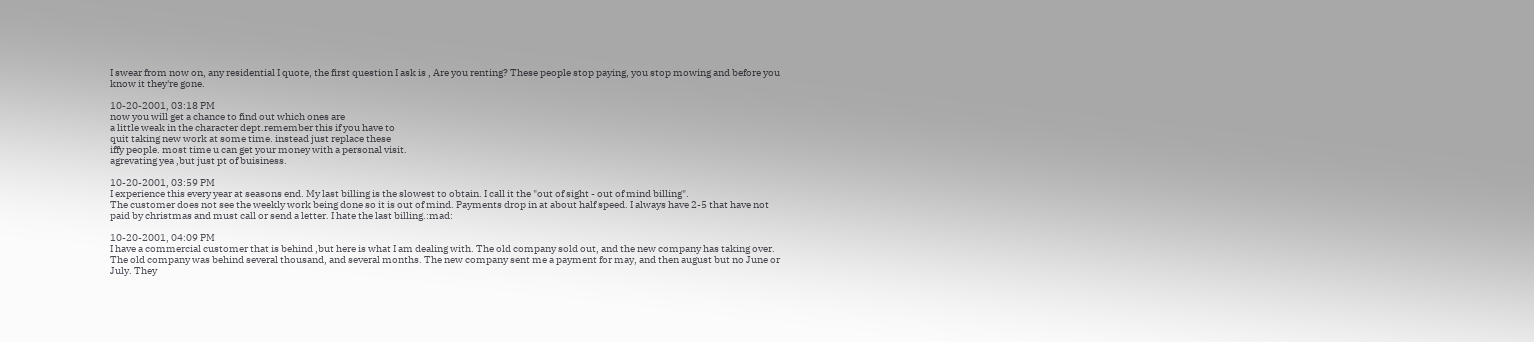I swear from now on, any residential I quote, the first question I ask is , Are you renting? These people stop paying, you stop mowing and before you know it they're gone.

10-20-2001, 03:18 PM
now you will get a chance to find out which ones are
a little weak in the character dept.remember this if you have to
quit taking new work at some time. instead just replace these
iffy people. most time u can get your money with a personal visit.
agrevating yea ,but just pt of buisiness.

10-20-2001, 03:59 PM
I experience this every year at seasons end. My last billing is the slowest to obtain. I call it the "out of sight - out of mind billing".
The customer does not see the weekly work being done so it is out of mind. Payments drop in at about half speed. I always have 2-5 that have not paid by christmas and must call or send a letter. I hate the last billing.:mad:

10-20-2001, 04:09 PM
I have a commercial customer that is behind ,but here is what I am dealing with. The old company sold out, and the new company has taking over. The old company was behind several thousand, and several months. The new company sent me a payment for may, and then august but no June or July. They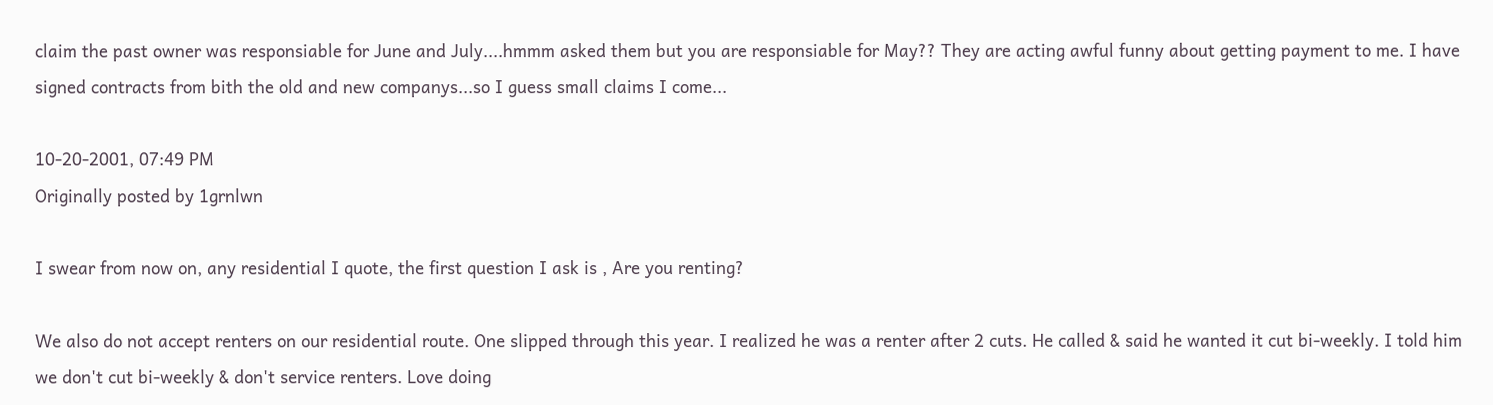claim the past owner was responsiable for June and July....hmmm asked them but you are responsiable for May?? They are acting awful funny about getting payment to me. I have signed contracts from bith the old and new companys...so I guess small claims I come...

10-20-2001, 07:49 PM
Originally posted by 1grnlwn

I swear from now on, any residential I quote, the first question I ask is , Are you renting?

We also do not accept renters on our residential route. One slipped through this year. I realized he was a renter after 2 cuts. He called & said he wanted it cut bi-weekly. I told him we don't cut bi-weekly & don't service renters. Love doing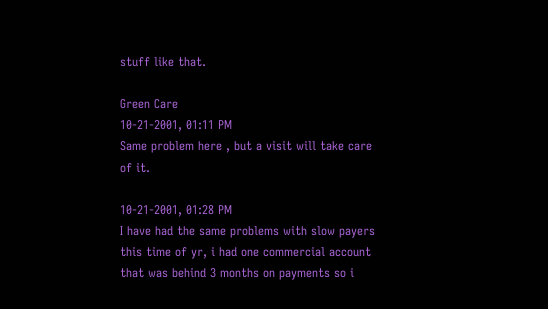stuff like that.

Green Care
10-21-2001, 01:11 PM
Same problem here , but a visit will take care of it.

10-21-2001, 01:28 PM
I have had the same problems with slow payers this time of yr, i had one commercial account that was behind 3 months on payments so i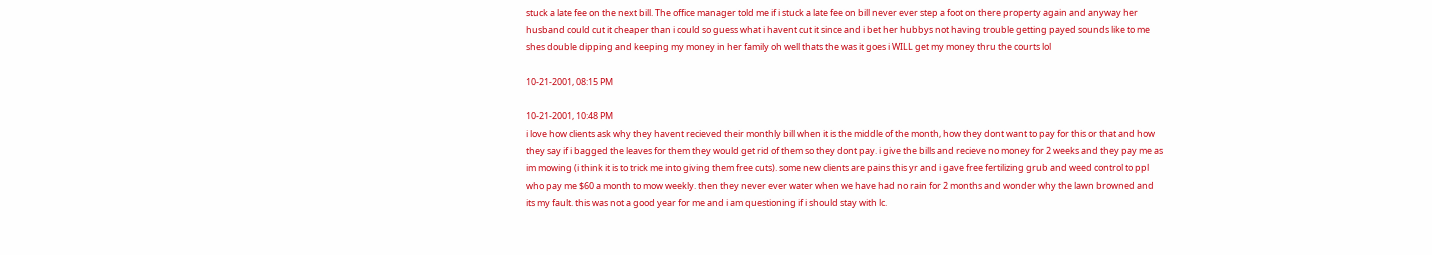stuck a late fee on the next bill. The office manager told me if i stuck a late fee on bill never ever step a foot on there property again and anyway her husband could cut it cheaper than i could so guess what i havent cut it since and i bet her hubbys not having trouble getting payed sounds like to me shes double dipping and keeping my money in her family oh well thats the was it goes i WILL get my money thru the courts lol

10-21-2001, 08:15 PM

10-21-2001, 10:48 PM
i love how clients ask why they havent recieved their monthly bill when it is the middle of the month, how they dont want to pay for this or that and how they say if i bagged the leaves for them they would get rid of them so they dont pay. i give the bills and recieve no money for 2 weeks and they pay me as im mowing (i think it is to trick me into giving them free cuts). some new clients are pains this yr and i gave free fertilizing grub and weed control to ppl who pay me $60 a month to mow weekly. then they never ever water when we have had no rain for 2 months and wonder why the lawn browned and its my fault. this was not a good year for me and i am questioning if i should stay with lc.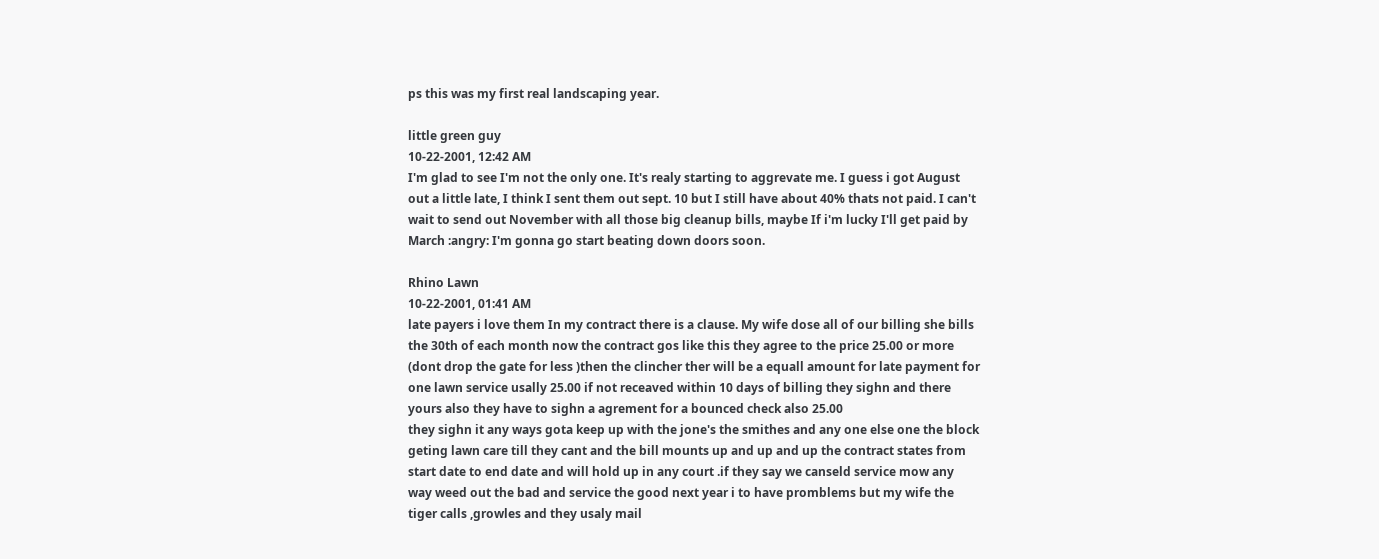ps this was my first real landscaping year.

little green guy
10-22-2001, 12:42 AM
I'm glad to see I'm not the only one. It's realy starting to aggrevate me. I guess i got August out a little late, I think I sent them out sept. 10 but I still have about 40% thats not paid. I can't wait to send out November with all those big cleanup bills, maybe If i'm lucky I'll get paid by March :angry: I'm gonna go start beating down doors soon.

Rhino Lawn
10-22-2001, 01:41 AM
late payers i love them In my contract there is a clause. My wife dose all of our billing she bills the 30th of each month now the contract gos like this they agree to the price 25.00 or more (dont drop the gate for less )then the clincher ther will be a equall amount for late payment for one lawn service usally 25.00 if not receaved within 10 days of billing they sighn and there yours also they have to sighn a agrement for a bounced check also 25.00
they sighn it any ways gota keep up with the jone's the smithes and any one else one the block geting lawn care till they cant and the bill mounts up and up and up the contract states from start date to end date and will hold up in any court .if they say we canseld service mow any way weed out the bad and service the good next year i to have promblems but my wife the tiger calls ,growles and they usaly mail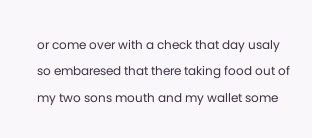or come over with a check that day usaly so embaresed that there taking food out of my two sons mouth and my wallet some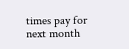times pay for next month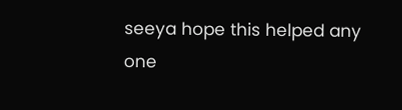seeya hope this helped any one